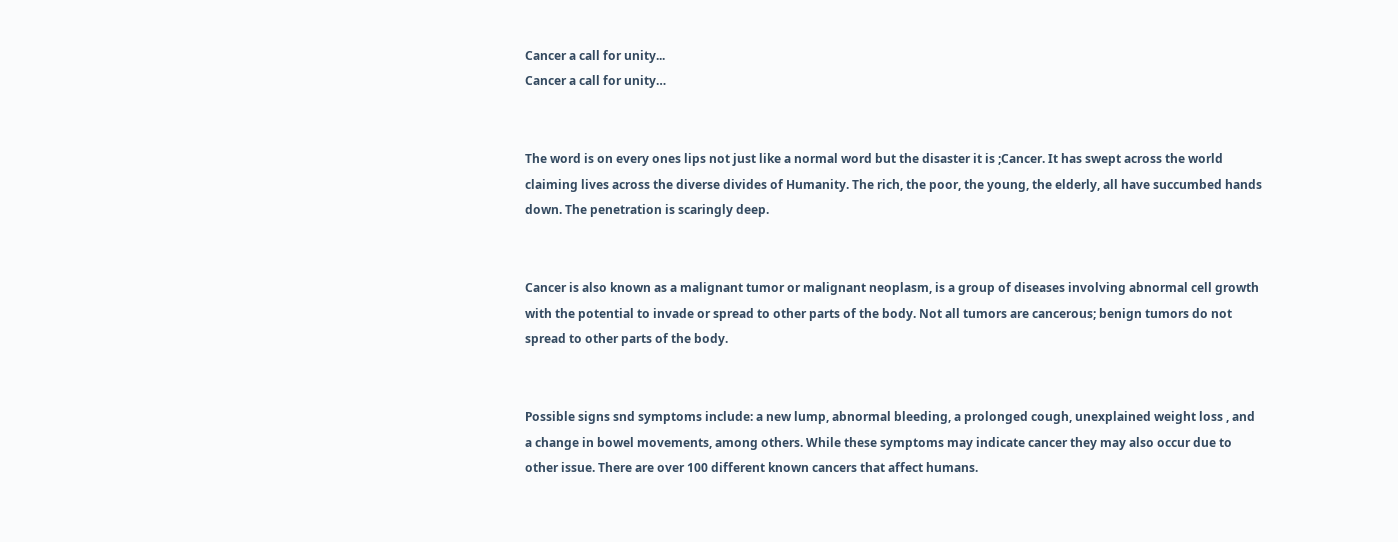Cancer a call for unity...
Cancer a call for unity…


The word is on every ones lips not just like a normal word but the disaster it is ;Cancer. It has swept across the world claiming lives across the diverse divides of Humanity. The rich, the poor, the young, the elderly, all have succumbed hands down. The penetration is scaringly deep.


Cancer is also known as a malignant tumor or malignant neoplasm, is a group of diseases involving abnormal cell growth with the potential to invade or spread to other parts of the body. Not all tumors are cancerous; benign tumors do not spread to other parts of the body.


Possible signs snd symptoms include: a new lump, abnormal bleeding, a prolonged cough, unexplained weight loss , and a change in bowel movements, among others. While these symptoms may indicate cancer they may also occur due to other issue. There are over 100 different known cancers that affect humans.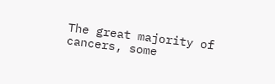The great majority of cancers, some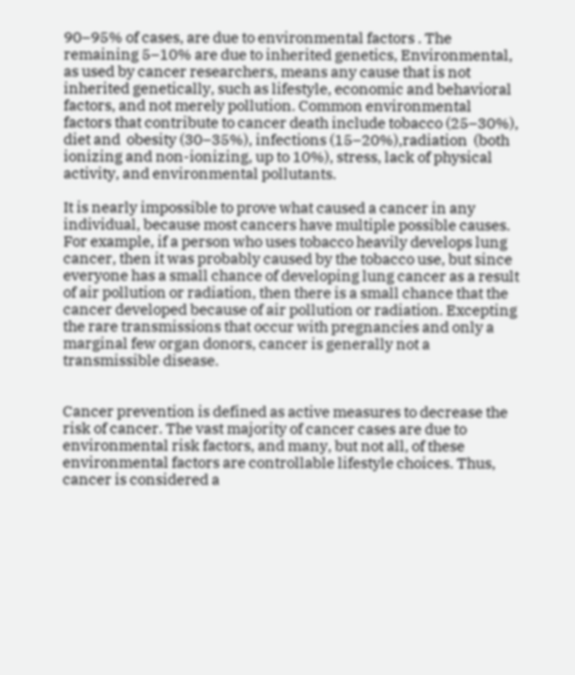90–95% of cases, are due to environmental factors . The remaining 5–10% are due to inherited genetics, Environmental, as used by cancer researchers, means any cause that is not inherited genetically, such as lifestyle, economic and behavioral factors, and not merely pollution. Common environmental factors that contribute to cancer death include tobacco (25–30%), diet and  obesity (30–35%), infections (15–20%),radiation  (both ionizing and non-ionizing, up to 10%), stress, lack of physical activity, and environmental pollutants.

It is nearly impossible to prove what caused a cancer in any individual, because most cancers have multiple possible causes. For example, if a person who uses tobacco heavily develops lung cancer, then it was probably caused by the tobacco use, but since everyone has a small chance of developing lung cancer as a result of air pollution or radiation, then there is a small chance that the cancer developed because of air pollution or radiation. Excepting the rare transmissions that occur with pregnancies and only a marginal few organ donors, cancer is generally not a transmissible disease.


Cancer prevention is defined as active measures to decrease the risk of cancer. The vast majority of cancer cases are due to environmental risk factors, and many, but not all, of these environmental factors are controllable lifestyle choices. Thus, cancer is considered a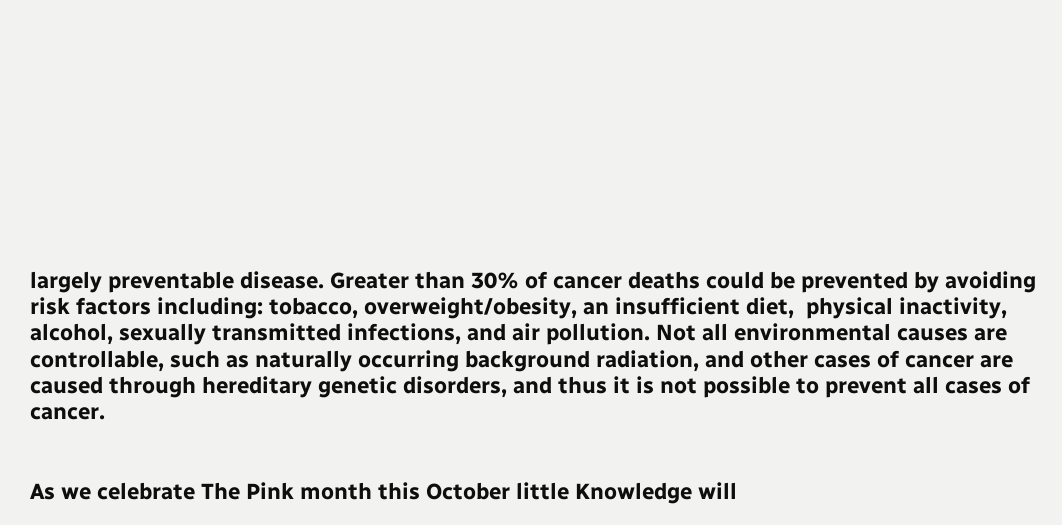largely preventable disease. Greater than 30% of cancer deaths could be prevented by avoiding risk factors including: tobacco, overweight/obesity, an insufficient diet,  physical inactivity, alcohol, sexually transmitted infections, and air pollution. Not all environmental causes are controllable, such as naturally occurring background radiation, and other cases of cancer are caused through hereditary genetic disorders, and thus it is not possible to prevent all cases of cancer.


As we celebrate The Pink month this October little Knowledge will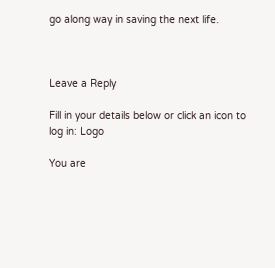go along way in saving the next life.



Leave a Reply

Fill in your details below or click an icon to log in: Logo

You are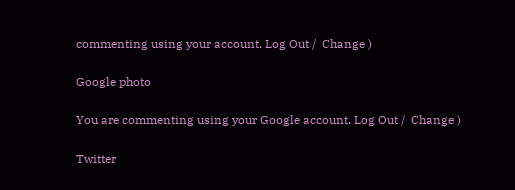commenting using your account. Log Out /  Change )

Google photo

You are commenting using your Google account. Log Out /  Change )

Twitter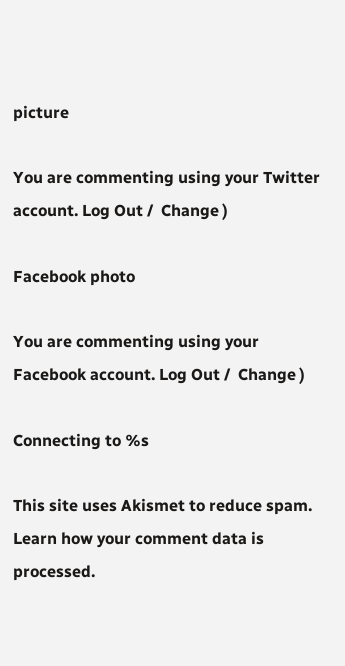picture

You are commenting using your Twitter account. Log Out /  Change )

Facebook photo

You are commenting using your Facebook account. Log Out /  Change )

Connecting to %s

This site uses Akismet to reduce spam. Learn how your comment data is processed.